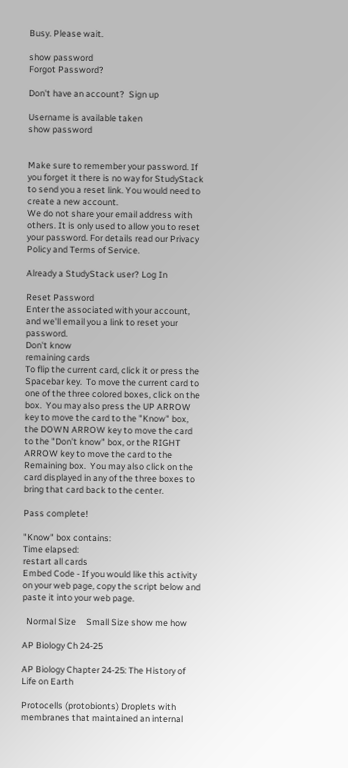Busy. Please wait.

show password
Forgot Password?

Don't have an account?  Sign up

Username is available taken
show password


Make sure to remember your password. If you forget it there is no way for StudyStack to send you a reset link. You would need to create a new account.
We do not share your email address with others. It is only used to allow you to reset your password. For details read our Privacy Policy and Terms of Service.

Already a StudyStack user? Log In

Reset Password
Enter the associated with your account, and we'll email you a link to reset your password.
Don't know
remaining cards
To flip the current card, click it or press the Spacebar key.  To move the current card to one of the three colored boxes, click on the box.  You may also press the UP ARROW key to move the card to the "Know" box, the DOWN ARROW key to move the card to the "Don't know" box, or the RIGHT ARROW key to move the card to the Remaining box.  You may also click on the card displayed in any of the three boxes to bring that card back to the center.

Pass complete!

"Know" box contains:
Time elapsed:
restart all cards
Embed Code - If you would like this activity on your web page, copy the script below and paste it into your web page.

  Normal Size     Small Size show me how

AP Biology Ch 24-25

AP Biology Chapter 24-25: The History of Life on Earth

Protocells (protobionts) Droplets with membranes that maintained an internal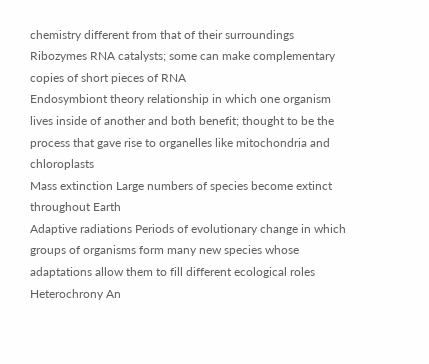chemistry different from that of their surroundings
Ribozymes RNA catalysts; some can make complementary copies of short pieces of RNA
Endosymbiont theory relationship in which one organism lives inside of another and both benefit; thought to be the process that gave rise to organelles like mitochondria and chloroplasts
Mass extinction Large numbers of species become extinct throughout Earth
Adaptive radiations Periods of evolutionary change in which groups of organisms form many new species whose adaptations allow them to fill different ecological roles
Heterochrony An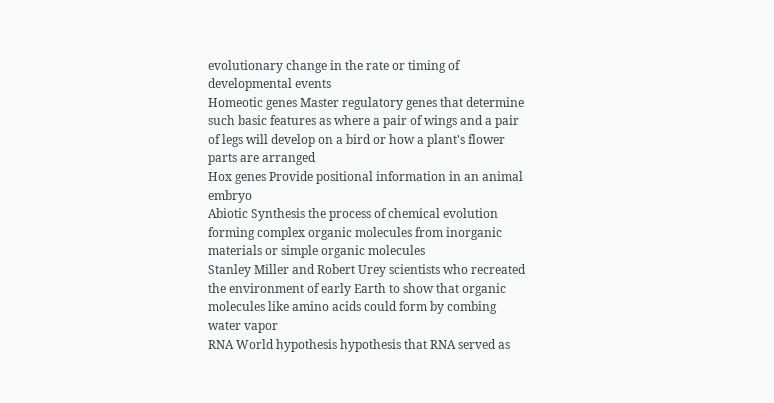evolutionary change in the rate or timing of developmental events
Homeotic genes Master regulatory genes that determine such basic features as where a pair of wings and a pair of legs will develop on a bird or how a plant's flower parts are arranged
Hox genes Provide positional information in an animal embryo
Abiotic Synthesis the process of chemical evolution forming complex organic molecules from inorganic materials or simple organic molecules
Stanley Miller and Robert Urey scientists who recreated the environment of early Earth to show that organic molecules like amino acids could form by combing water vapor
RNA World hypothesis hypothesis that RNA served as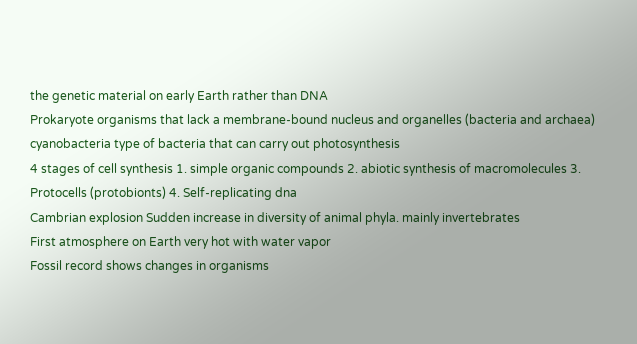the genetic material on early Earth rather than DNA
Prokaryote organisms that lack a membrane-bound nucleus and organelles (bacteria and archaea)
cyanobacteria type of bacteria that can carry out photosynthesis
4 stages of cell synthesis 1. simple organic compounds 2. abiotic synthesis of macromolecules 3. Protocells (protobionts) 4. Self-replicating dna
Cambrian explosion Sudden increase in diversity of animal phyla. mainly invertebrates
First atmosphere on Earth very hot with water vapor
Fossil record shows changes in organisms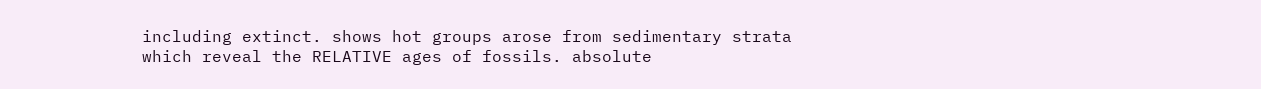including extinct. shows hot groups arose from sedimentary strata which reveal the RELATIVE ages of fossils. absolute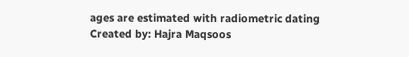ages are estimated with radiometric dating
Created by: Hajra Maqsoos